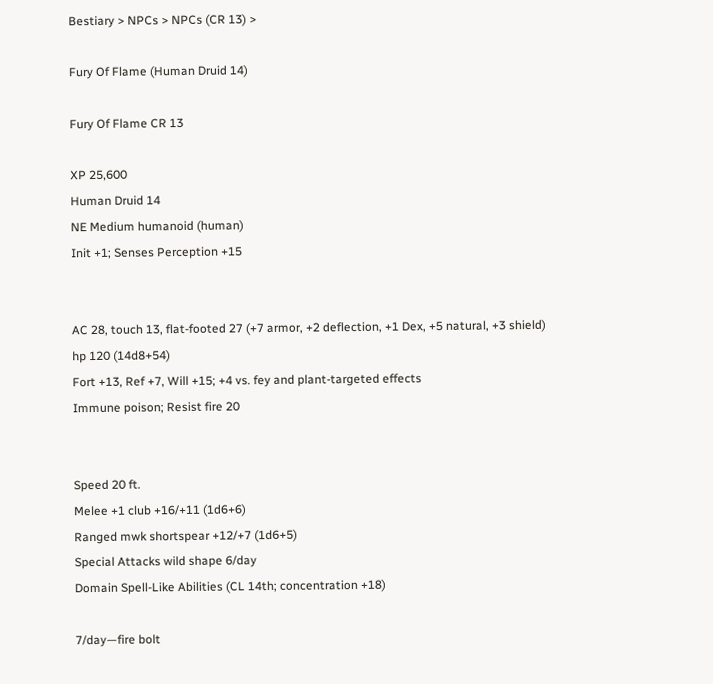Bestiary > NPCs > NPCs (CR 13) >

Fury Of Flame (Human Druid 14)

Fury Of Flame CR 13

XP 25,600
Human Druid 14
NE Medium humanoid (human)
Init +1; Senses Perception +15


AC 28, touch 13, flat-footed 27 (+7 armor, +2 deflection, +1 Dex, +5 natural, +3 shield)
hp 120 (14d8+54)
Fort +13, Ref +7, Will +15; +4 vs. fey and plant-targeted effects
Immune poison; Resist fire 20


Speed 20 ft.
Melee +1 club +16/+11 (1d6+6)
Ranged mwk shortspear +12/+7 (1d6+5)
Special Attacks wild shape 6/day
Domain Spell-Like Abilities (CL 14th; concentration +18)

7/day—fire bolt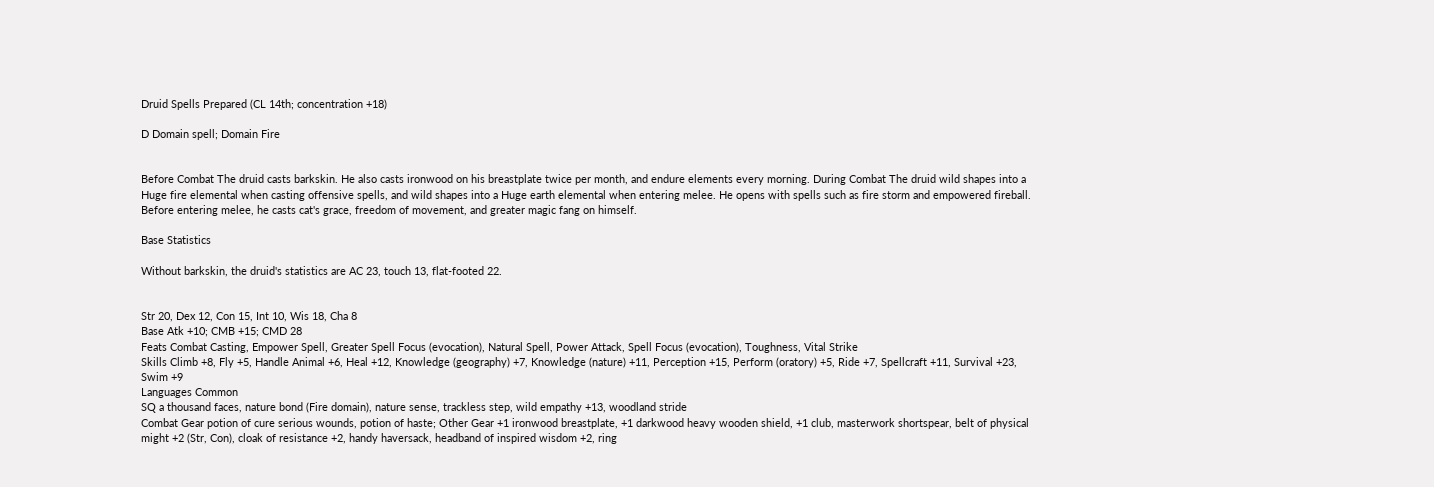Druid Spells Prepared (CL 14th; concentration +18)

D Domain spell; Domain Fire


Before Combat The druid casts barkskin. He also casts ironwood on his breastplate twice per month, and endure elements every morning. During Combat The druid wild shapes into a Huge fire elemental when casting offensive spells, and wild shapes into a Huge earth elemental when entering melee. He opens with spells such as fire storm and empowered fireball. Before entering melee, he casts cat's grace, freedom of movement, and greater magic fang on himself.

Base Statistics

Without barkskin, the druid's statistics are AC 23, touch 13, flat-footed 22.


Str 20, Dex 12, Con 15, Int 10, Wis 18, Cha 8
Base Atk +10; CMB +15; CMD 28
Feats Combat Casting, Empower Spell, Greater Spell Focus (evocation), Natural Spell, Power Attack, Spell Focus (evocation), Toughness, Vital Strike
Skills Climb +8, Fly +5, Handle Animal +6, Heal +12, Knowledge (geography) +7, Knowledge (nature) +11, Perception +15, Perform (oratory) +5, Ride +7, Spellcraft +11, Survival +23, Swim +9
Languages Common
SQ a thousand faces, nature bond (Fire domain), nature sense, trackless step, wild empathy +13, woodland stride
Combat Gear potion of cure serious wounds, potion of haste; Other Gear +1 ironwood breastplate, +1 darkwood heavy wooden shield, +1 club, masterwork shortspear, belt of physical might +2 (Str, Con), cloak of resistance +2, handy haversack, headband of inspired wisdom +2, ring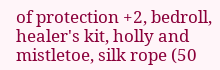of protection +2, bedroll, healer's kit, holly and mistletoe, silk rope (50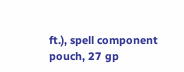ft.), spell component pouch, 27 gp